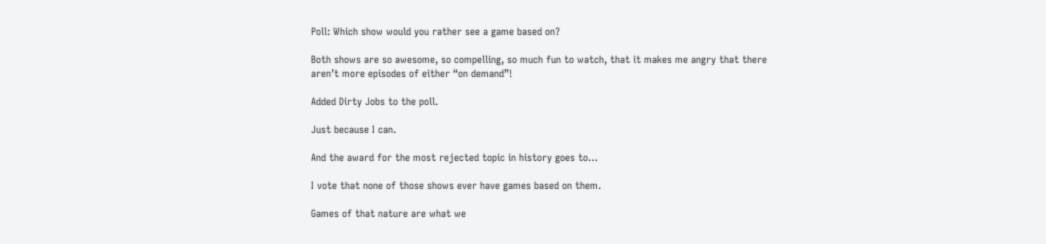Poll: Which show would you rather see a game based on?

Both shows are so awesome, so compelling, so much fun to watch, that it makes me angry that there aren’t more episodes of either “on demand”!

Added Dirty Jobs to the poll.

Just because I can.

And the award for the most rejected topic in history goes to…

I vote that none of those shows ever have games based on them.

Games of that nature are what we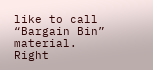like to call “Bargain Bin” material. Right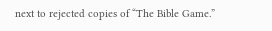next to rejected copies of “The Bible Game.”